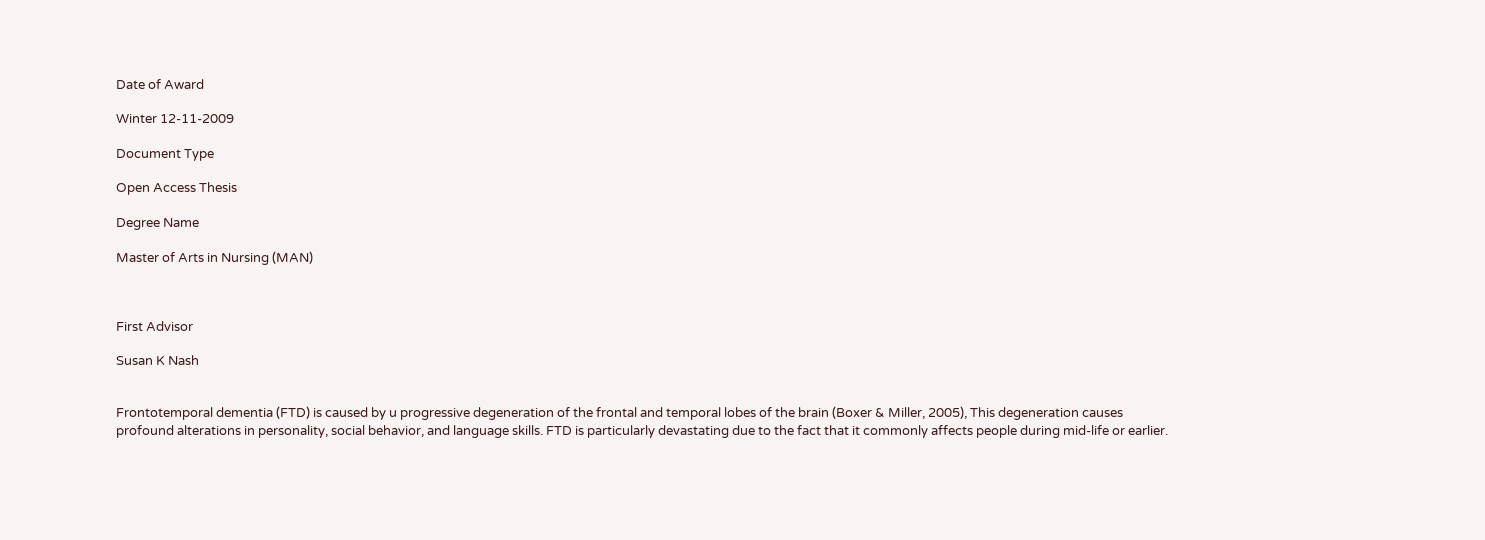Date of Award

Winter 12-11-2009

Document Type

Open Access Thesis

Degree Name

Master of Arts in Nursing (MAN)



First Advisor

Susan K Nash


Frontotemporal dementia (FTD) is caused by u progressive degeneration of the frontal and temporal lobes of the brain (Boxer & Miller, 2005), This degeneration causes profound alterations in personality, social behavior, and language skills. FTD is particularly devastating due to the fact that it commonly affects people during mid-life or earlier.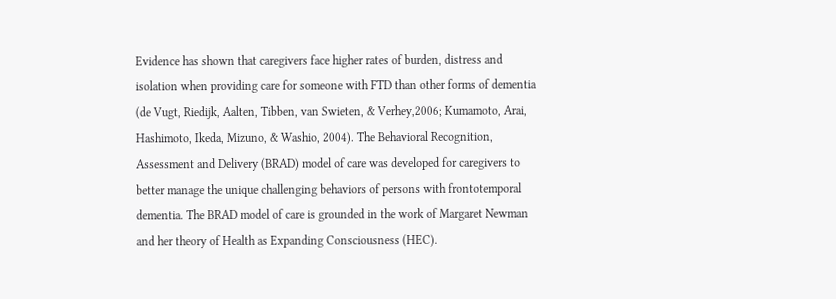Evidence has shown that caregivers face higher rates of burden, distress and isolation when providing care for someone with FTD than other forms of dementia (de Vugt, Riedijk, Aalten, Tibben, van Swieten, & Verhey,2006; Kumamoto, Arai, Hashimoto, Ikeda, Mizuno, & Washio, 2004). The Behavioral Recognition, Assessment and Delivery (BRAD) model of care was developed for caregivers to better manage the unique challenging behaviors of persons with frontotemporal dementia. The BRAD model of care is grounded in the work of Margaret Newman and her theory of Health as Expanding Consciousness (HEC).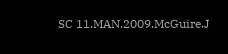SC 11.MAN.2009.McGuire.J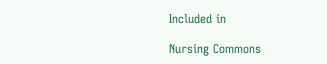Included in

Nursing Commons